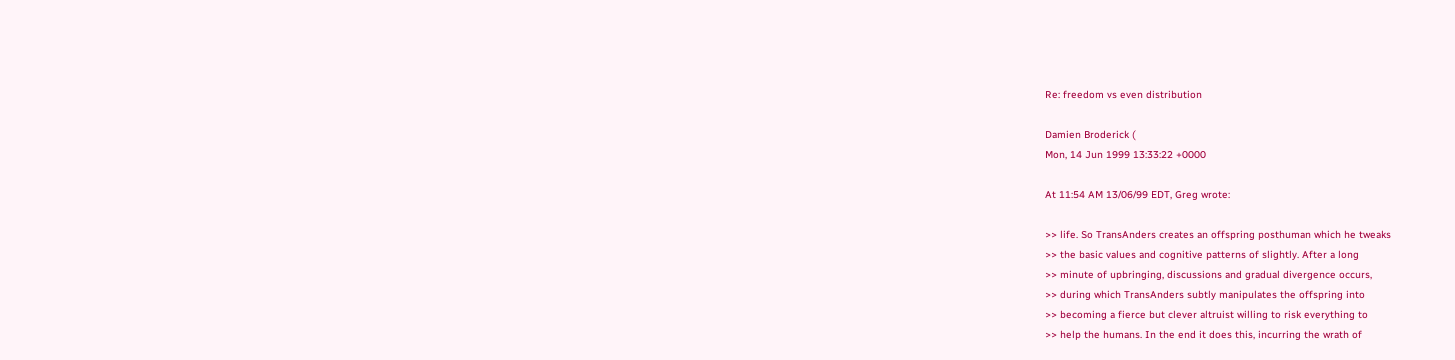Re: freedom vs even distribution

Damien Broderick (
Mon, 14 Jun 1999 13:33:22 +0000

At 11:54 AM 13/06/99 EDT, Greg wrote:

>> life. So TransAnders creates an offspring posthuman which he tweaks
>> the basic values and cognitive patterns of slightly. After a long
>> minute of upbringing, discussions and gradual divergence occurs,
>> during which TransAnders subtly manipulates the offspring into
>> becoming a fierce but clever altruist willing to risk everything to
>> help the humans. In the end it does this, incurring the wrath of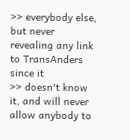>> everybody else, but never revealing any link to TransAnders since it
>> doesn't know it, and will never allow anybody to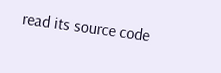read its source code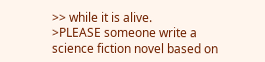>> while it is alive.
>PLEASE someone write a science fiction novel based on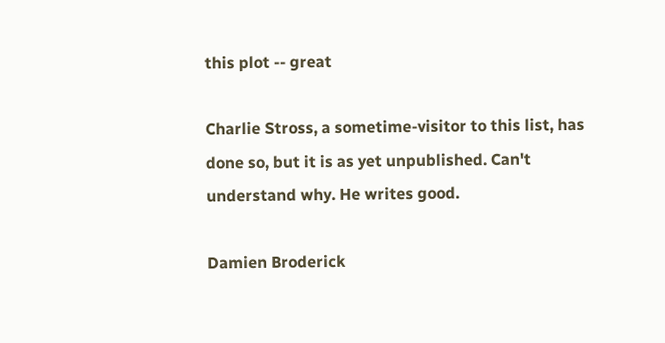this plot -- great

Charlie Stross, a sometime-visitor to this list, has done so, but it is as yet unpublished. Can't understand why. He writes good.

Damien Broderick